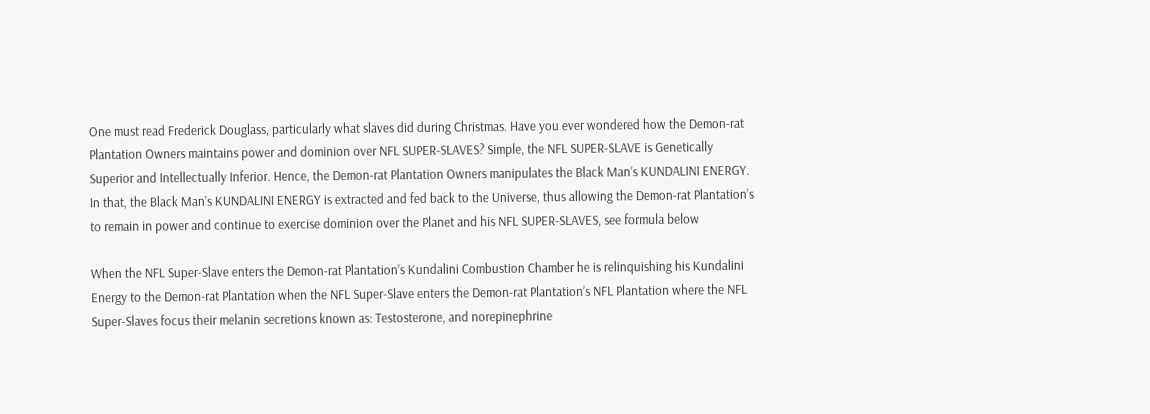One must read Frederick Douglass, particularly what slaves did during Christmas. Have you ever wondered how the Demon-rat Plantation Owners maintains power and dominion over NFL SUPER-SLAVES? Simple, the NFL SUPER-SLAVE is Genetically Superior and Intellectually Inferior. Hence, the Demon-rat Plantation Owners manipulates the Black Man’s KUNDALINI ENERGY. In that, the Black Man’s KUNDALINI ENERGY is extracted and fed back to the Universe, thus allowing the Demon-rat Plantation’s to remain in power and continue to exercise dominion over the Planet and his NFL SUPER-SLAVES, see formula below

When the NFL Super-Slave enters the Demon-rat Plantation’s Kundalini Combustion Chamber he is relinquishing his Kundalini Energy to the Demon-rat Plantation when the NFL Super-Slave enters the Demon-rat Plantation’s NFL Plantation where the NFL Super-Slaves focus their melanin secretions known as: Testosterone, and norepinephrine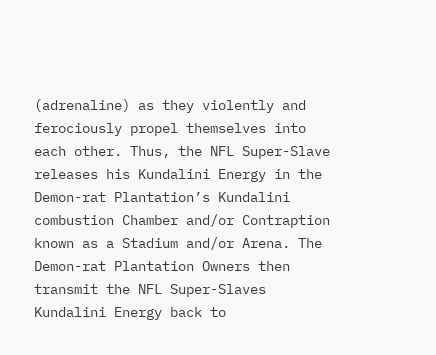(adrenaline) as they violently and ferociously propel themselves into each other. Thus, the NFL Super-Slave releases his Kundalini Energy in the Demon-rat Plantation’s Kundalini combustion Chamber and/or Contraption known as a Stadium and/or Arena. The Demon-rat Plantation Owners then transmit the NFL Super-Slaves Kundalini Energy back to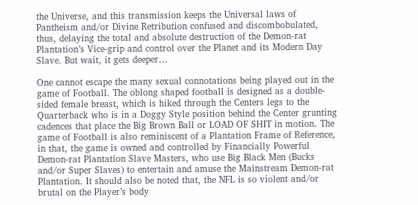the Universe, and this transmission keeps the Universal laws of Pantheism and/or Divine Retribution confused and discombobulated, thus, delaying the total and absolute destruction of the Demon-rat Plantation’s Vice-grip and control over the Planet and its Modern Day Slave. But wait, it gets deeper…

One cannot escape the many sexual connotations being played out in the game of Football. The oblong shaped football is designed as a double-sided female breast, which is hiked through the Centers legs to the Quarterback who is in a Doggy Style position behind the Center grunting cadences that place the Big Brown Ball or LOAD OF SHIT in motion. The game of Football is also reminiscent of a Plantation Frame of Reference, in that, the game is owned and controlled by Financially Powerful Demon-rat Plantation Slave Masters, who use Big Black Men (Bucks and/or Super Slaves) to entertain and amuse the Mainstream Demon-rat Plantation. It should also be noted that, the NFL is so violent and/or brutal on the Player’s body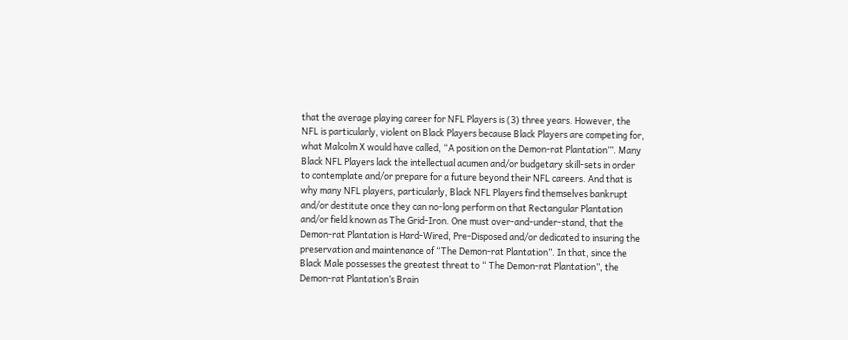that the average playing career for NFL Players is (3) three years. However, the NFL is particularly, violent on Black Players because Black Players are competing for, what Malcolm X would have called, “A position on the Demon-rat Plantation’”. Many Black NFL Players lack the intellectual acumen and/or budgetary skill-sets in order to contemplate and/or prepare for a future beyond their NFL careers. And that is why many NFL players, particularly, Black NFL Players find themselves bankrupt and/or destitute once they can no-long perform on that Rectangular Plantation and/or field known as The Grid-Iron. One must over-and-under-stand, that the Demon-rat Plantation is Hard-Wired, Pre-Disposed and/or dedicated to insuring the preservation and maintenance of “The Demon-rat Plantation”. In that, since the Black Male possesses the greatest threat to “ The Demon-rat Plantation”, the Demon-rat Plantation’s Brain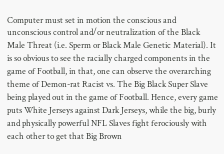Computer must set in motion the conscious and unconscious control and/or neutralization of the Black Male Threat (i.e. Sperm or Black Male Genetic Material). It is so obvious to see the racially charged components in the game of Football, in that, one can observe the overarching theme of Demon-rat Racist vs. The Big Black Super Slave being played out in the game of Football. Hence, every game puts White Jerseys against Dark Jerseys, while the big, burly and physically powerful NFL Slaves fight ferociously with each other to get that Big Brown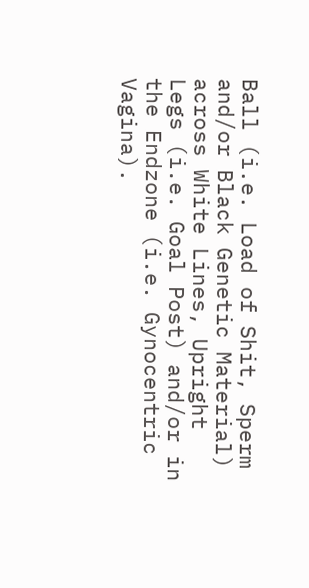Ball (i.e. Load of Shit, Sperm and/or Black Genetic Material) across White Lines, Upright Legs (i.e. Goal Post) and/or in the Endzone (i.e. Gynocentric Vagina).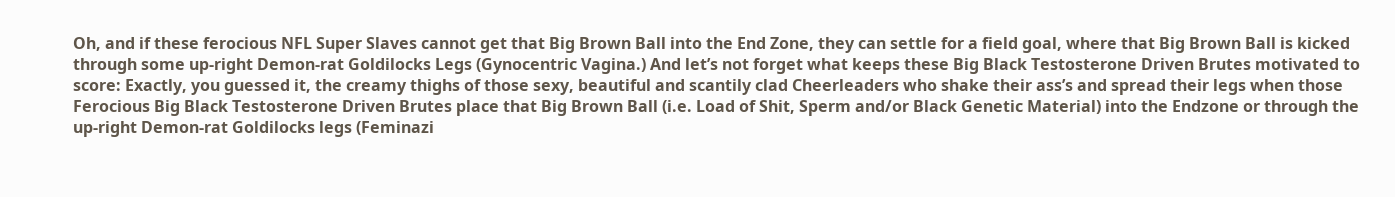Oh, and if these ferocious NFL Super Slaves cannot get that Big Brown Ball into the End Zone, they can settle for a field goal, where that Big Brown Ball is kicked through some up-right Demon-rat Goldilocks Legs (Gynocentric Vagina.) And let’s not forget what keeps these Big Black Testosterone Driven Brutes motivated to score: Exactly, you guessed it, the creamy thighs of those sexy, beautiful and scantily clad Cheerleaders who shake their ass’s and spread their legs when those Ferocious Big Black Testosterone Driven Brutes place that Big Brown Ball (i.e. Load of Shit, Sperm and/or Black Genetic Material) into the Endzone or through the up-right Demon-rat Goldilocks legs (Feminazi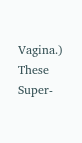Vagina.) These Super-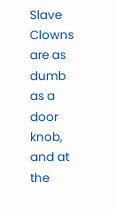Slave Clowns are as dumb as a door knob, and at the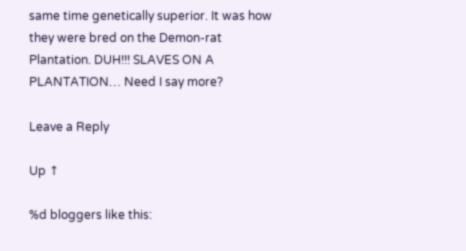same time genetically superior. It was how they were bred on the Demon-rat Plantation. DUH!!! SLAVES ON A PLANTATION… Need I say more?

Leave a Reply

Up ↑

%d bloggers like this: